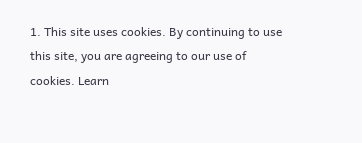1. This site uses cookies. By continuing to use this site, you are agreeing to our use of cookies. Learn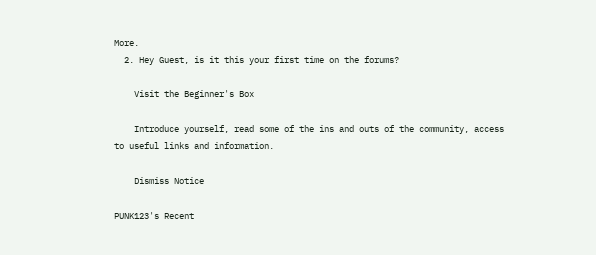More.
  2. Hey Guest, is it this your first time on the forums?

    Visit the Beginner's Box

    Introduce yourself, read some of the ins and outs of the community, access to useful links and information.

    Dismiss Notice

PUNK123's Recent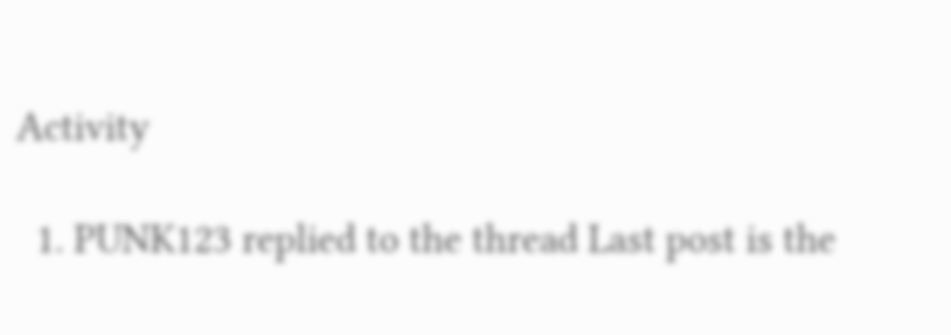Activity

  1. PUNK123 replied to the thread Last post is the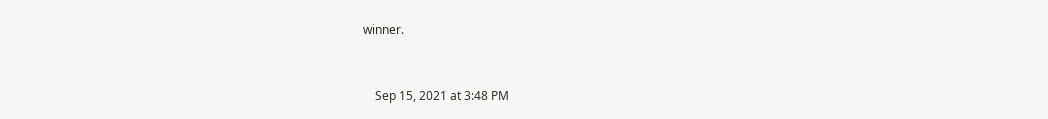winner.


    Sep 15, 2021 at 3:48 PM